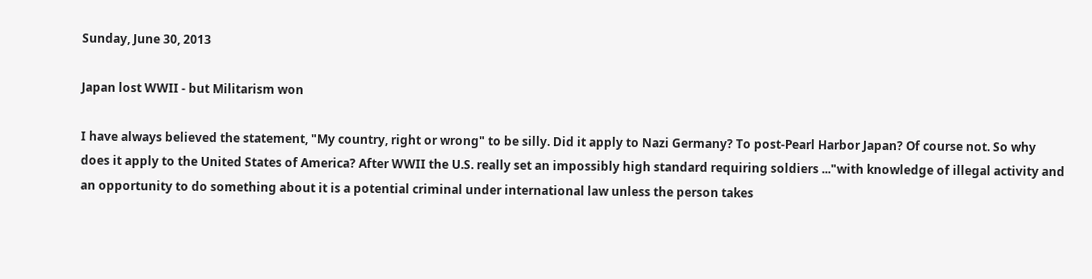Sunday, June 30, 2013

Japan lost WWII - but Militarism won

I have always believed the statement, "My country, right or wrong" to be silly. Did it apply to Nazi Germany? To post-Pearl Harbor Japan? Of course not. So why does it apply to the United States of America? After WWII the U.S. really set an impossibly high standard requiring soldiers ..."with knowledge of illegal activity and an opportunity to do something about it is a potential criminal under international law unless the person takes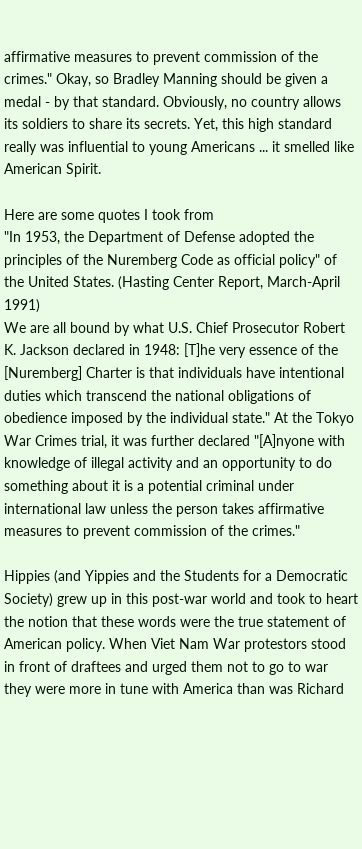affirmative measures to prevent commission of the crimes." Okay, so Bradley Manning should be given a medal - by that standard. Obviously, no country allows its soldiers to share its secrets. Yet, this high standard really was influential to young Americans ... it smelled like American Spirit.

Here are some quotes I took from
"In 1953, the Department of Defense adopted the principles of the Nuremberg Code as official policy" of the United States. (Hasting Center Report, March-April 1991)
We are all bound by what U.S. Chief Prosecutor Robert K. Jackson declared in 1948: [T]he very essence of the [Nuremberg] Charter is that individuals have intentional duties which transcend the national obligations of obedience imposed by the individual state." At the Tokyo War Crimes trial, it was further declared "[A]nyone with knowledge of illegal activity and an opportunity to do something about it is a potential criminal under international law unless the person takes affirmative measures to prevent commission of the crimes."

Hippies (and Yippies and the Students for a Democratic Society) grew up in this post-war world and took to heart the notion that these words were the true statement of American policy. When Viet Nam War protestors stood in front of draftees and urged them not to go to war they were more in tune with America than was Richard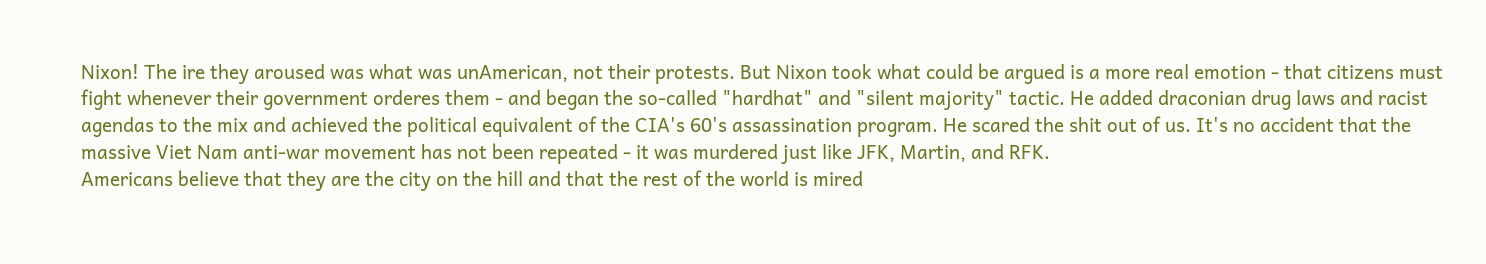Nixon! The ire they aroused was what was unAmerican, not their protests. But Nixon took what could be argued is a more real emotion - that citizens must fight whenever their government orderes them - and began the so-called "hardhat" and "silent majority" tactic. He added draconian drug laws and racist agendas to the mix and achieved the political equivalent of the CIA's 60's assassination program. He scared the shit out of us. It's no accident that the massive Viet Nam anti-war movement has not been repeated - it was murdered just like JFK, Martin, and RFK.
Americans believe that they are the city on the hill and that the rest of the world is mired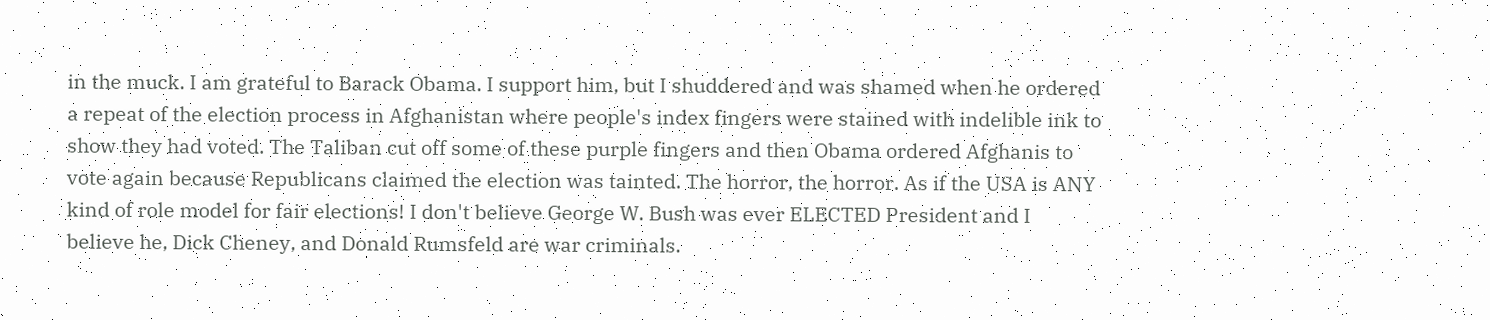in the muck. I am grateful to Barack Obama. I support him, but I shuddered and was shamed when he ordered a repeat of the election process in Afghanistan where people's index fingers were stained with indelible ink to show they had voted. The Taliban cut off some of these purple fingers and then Obama ordered Afghanis to vote again because Republicans claimed the election was tainted. The horror, the horror. As if the USA is ANY kind of role model for fair elections! I don't believe George W. Bush was ever ELECTED President and I believe he, Dick Cheney, and Donald Rumsfeld are war criminals.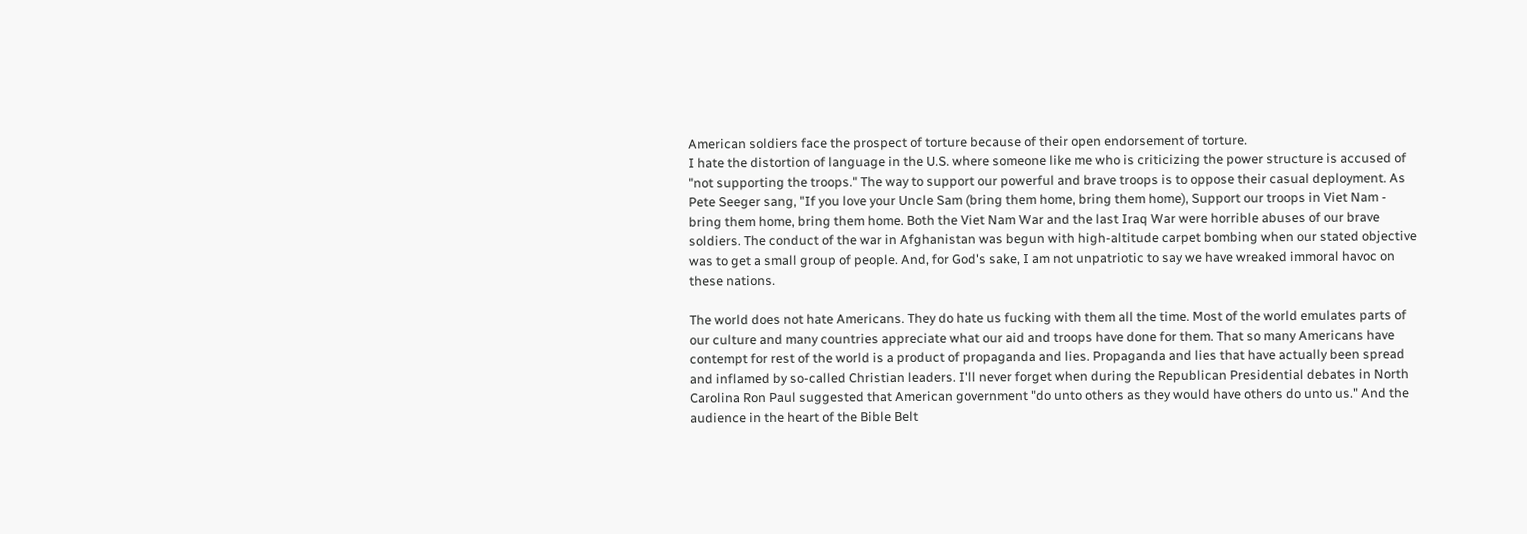American soldiers face the prospect of torture because of their open endorsement of torture.
I hate the distortion of language in the U.S. where someone like me who is criticizing the power structure is accused of "not supporting the troops." The way to support our powerful and brave troops is to oppose their casual deployment. As Pete Seeger sang, "If you love your Uncle Sam (bring them home, bring them home), Support our troops in Viet Nam - bring them home, bring them home. Both the Viet Nam War and the last Iraq War were horrible abuses of our brave soldiers. The conduct of the war in Afghanistan was begun with high-altitude carpet bombing when our stated objective was to get a small group of people. And, for God's sake, I am not unpatriotic to say we have wreaked immoral havoc on these nations.

The world does not hate Americans. They do hate us fucking with them all the time. Most of the world emulates parts of our culture and many countries appreciate what our aid and troops have done for them. That so many Americans have contempt for rest of the world is a product of propaganda and lies. Propaganda and lies that have actually been spread and inflamed by so-called Christian leaders. I'll never forget when during the Republican Presidential debates in North Carolina Ron Paul suggested that American government "do unto others as they would have others do unto us." And the audience in the heart of the Bible Belt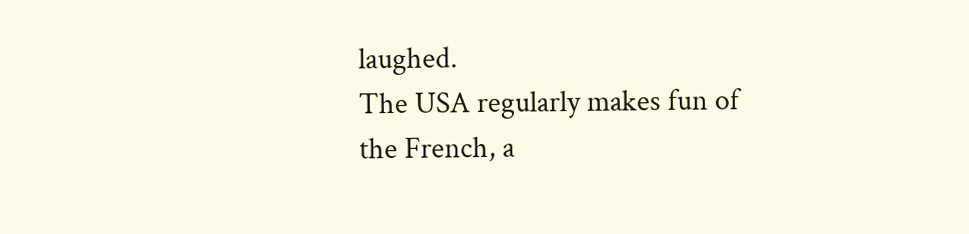laughed.
The USA regularly makes fun of the French, a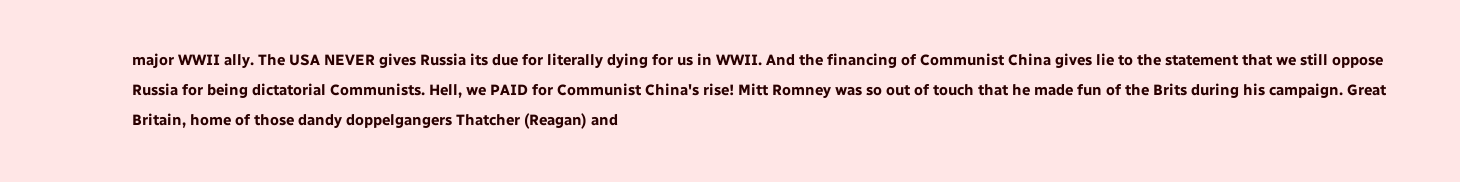major WWII ally. The USA NEVER gives Russia its due for literally dying for us in WWII. And the financing of Communist China gives lie to the statement that we still oppose Russia for being dictatorial Communists. Hell, we PAID for Communist China's rise! Mitt Romney was so out of touch that he made fun of the Brits during his campaign. Great Britain, home of those dandy doppelgangers Thatcher (Reagan) and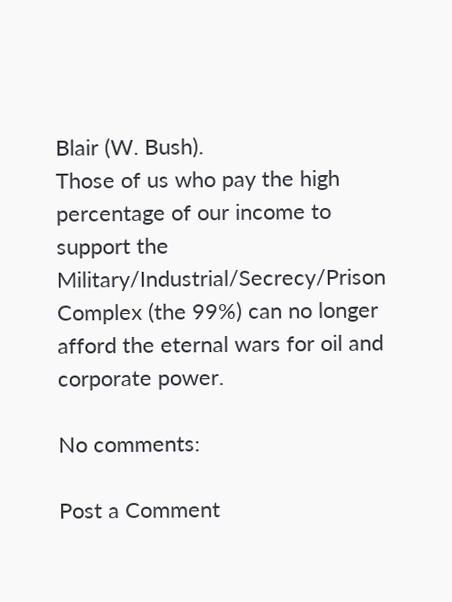Blair (W. Bush).
Those of us who pay the high percentage of our income to support the Military/Industrial/Secrecy/Prison Complex (the 99%) can no longer afford the eternal wars for oil and corporate power.

No comments:

Post a Comment